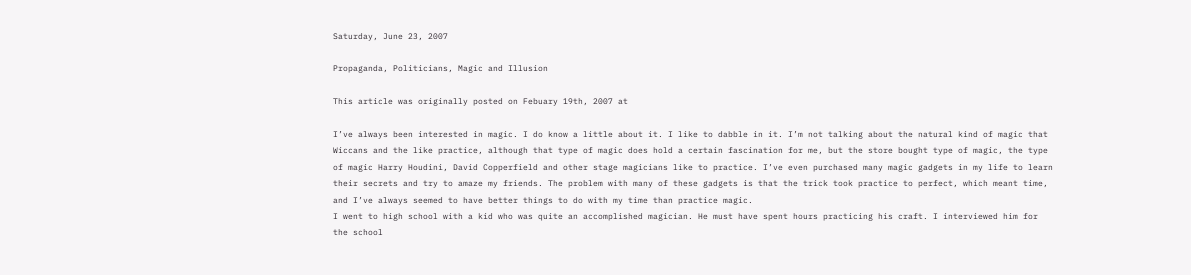Saturday, June 23, 2007

Propaganda, Politicians, Magic and Illusion

This article was originally posted on Febuary 19th, 2007 at

I’ve always been interested in magic. I do know a little about it. I like to dabble in it. I’m not talking about the natural kind of magic that Wiccans and the like practice, although that type of magic does hold a certain fascination for me, but the store bought type of magic, the type of magic Harry Houdini, David Copperfield and other stage magicians like to practice. I’ve even purchased many magic gadgets in my life to learn their secrets and try to amaze my friends. The problem with many of these gadgets is that the trick took practice to perfect, which meant time, and I’ve always seemed to have better things to do with my time than practice magic.
I went to high school with a kid who was quite an accomplished magician. He must have spent hours practicing his craft. I interviewed him for the school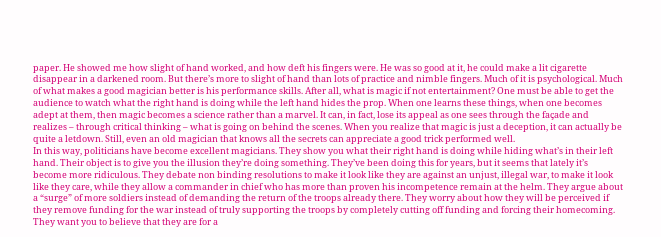paper. He showed me how slight of hand worked, and how deft his fingers were. He was so good at it, he could make a lit cigarette disappear in a darkened room. But there’s more to slight of hand than lots of practice and nimble fingers. Much of it is psychological. Much of what makes a good magician better is his performance skills. After all, what is magic if not entertainment? One must be able to get the audience to watch what the right hand is doing while the left hand hides the prop. When one learns these things, when one becomes adept at them, then magic becomes a science rather than a marvel. It can, in fact, lose its appeal as one sees through the façade and realizes – through critical thinking – what is going on behind the scenes. When you realize that magic is just a deception, it can actually be quite a letdown. Still, even an old magician that knows all the secrets can appreciate a good trick performed well.
In this way, politicians have become excellent magicians. They show you what their right hand is doing while hiding what’s in their left hand. Their object is to give you the illusion they’re doing something. They’ve been doing this for years, but it seems that lately it’s become more ridiculous. They debate non binding resolutions to make it look like they are against an unjust, illegal war, to make it look like they care, while they allow a commander in chief who has more than proven his incompetence remain at the helm. They argue about a “surge” of more soldiers instead of demanding the return of the troops already there. They worry about how they will be perceived if they remove funding for the war instead of truly supporting the troops by completely cutting off funding and forcing their homecoming. They want you to believe that they are for a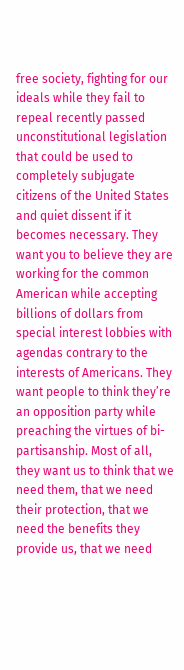free society, fighting for our ideals while they fail to repeal recently passed unconstitutional legislation that could be used to completely subjugate citizens of the United States and quiet dissent if it becomes necessary. They want you to believe they are working for the common American while accepting billions of dollars from special interest lobbies with agendas contrary to the interests of Americans. They want people to think they’re an opposition party while preaching the virtues of bi-partisanship. Most of all, they want us to think that we need them, that we need their protection, that we need the benefits they provide us, that we need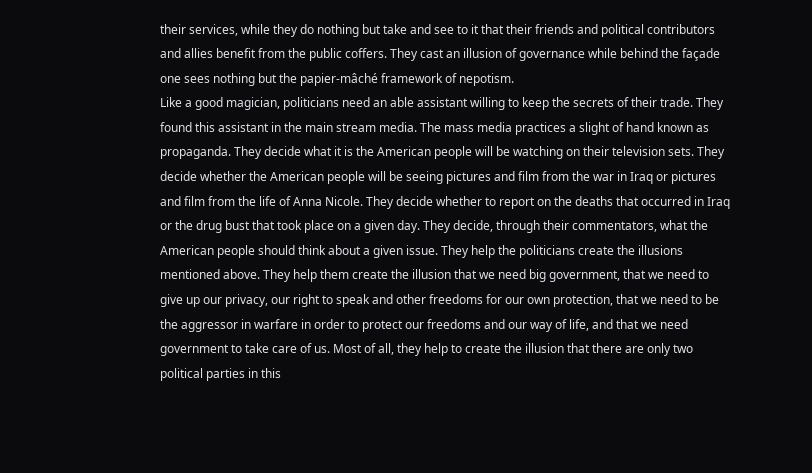their services, while they do nothing but take and see to it that their friends and political contributors and allies benefit from the public coffers. They cast an illusion of governance while behind the façade one sees nothing but the papier-mâché framework of nepotism.
Like a good magician, politicians need an able assistant willing to keep the secrets of their trade. They found this assistant in the main stream media. The mass media practices a slight of hand known as propaganda. They decide what it is the American people will be watching on their television sets. They decide whether the American people will be seeing pictures and film from the war in Iraq or pictures and film from the life of Anna Nicole. They decide whether to report on the deaths that occurred in Iraq or the drug bust that took place on a given day. They decide, through their commentators, what the American people should think about a given issue. They help the politicians create the illusions mentioned above. They help them create the illusion that we need big government, that we need to give up our privacy, our right to speak and other freedoms for our own protection, that we need to be the aggressor in warfare in order to protect our freedoms and our way of life, and that we need government to take care of us. Most of all, they help to create the illusion that there are only two political parties in this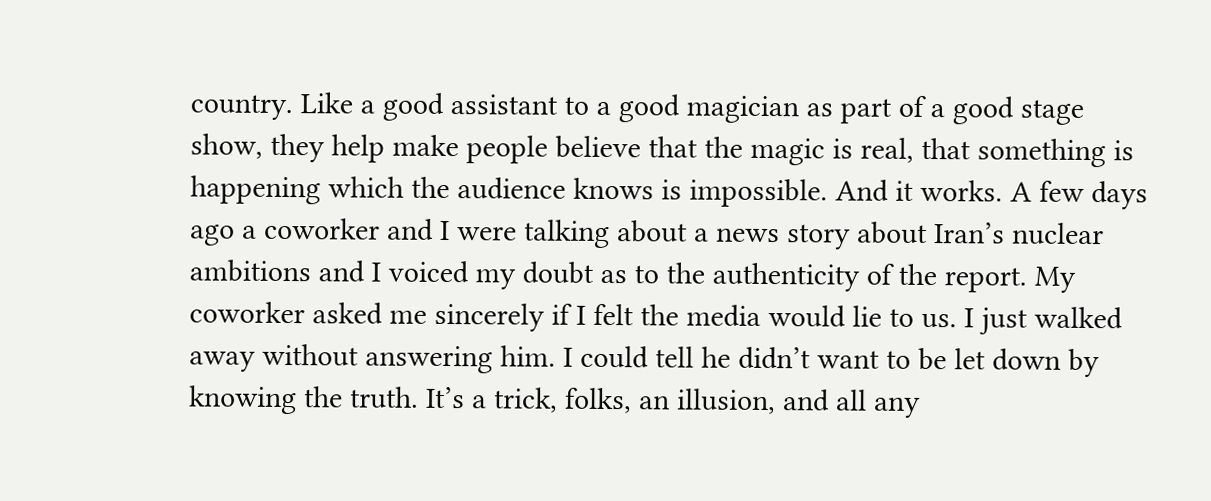country. Like a good assistant to a good magician as part of a good stage show, they help make people believe that the magic is real, that something is happening which the audience knows is impossible. And it works. A few days ago a coworker and I were talking about a news story about Iran’s nuclear ambitions and I voiced my doubt as to the authenticity of the report. My coworker asked me sincerely if I felt the media would lie to us. I just walked away without answering him. I could tell he didn’t want to be let down by knowing the truth. It’s a trick, folks, an illusion, and all any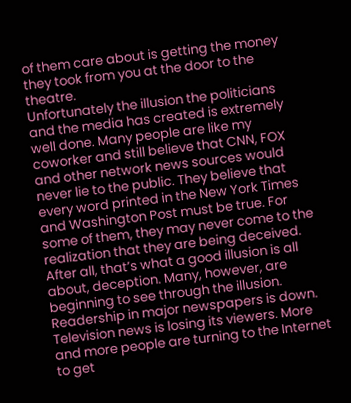of them care about is getting the money they took from you at the door to the theatre.
Unfortunately the illusion the politicians and the media has created is extremely well done. Many people are like my coworker and still believe that CNN, FOX and other network news sources would never lie to the public. They believe that every word printed in the New York Times and Washington Post must be true. For some of them, they may never come to the realization that they are being deceived. After all, that’s what a good illusion is all about, deception. Many, however, are beginning to see through the illusion. Readership in major newspapers is down. Television news is losing its viewers. More and more people are turning to the Internet to get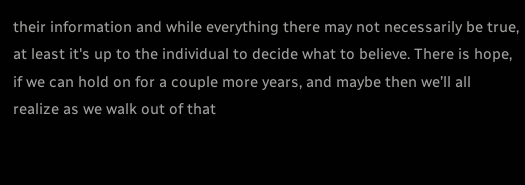their information and while everything there may not necessarily be true, at least it's up to the individual to decide what to believe. There is hope, if we can hold on for a couple more years, and maybe then we’ll all realize as we walk out of that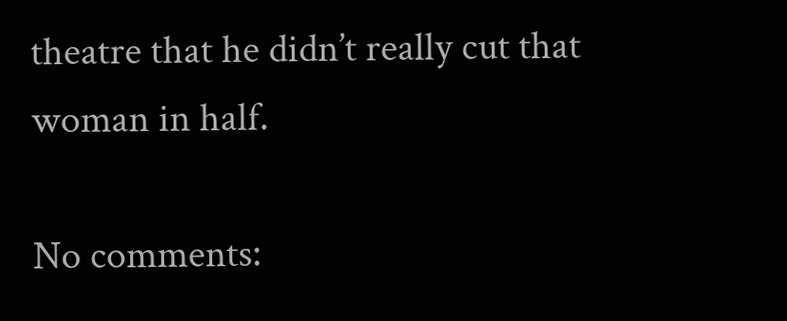theatre that he didn’t really cut that woman in half.

No comments: